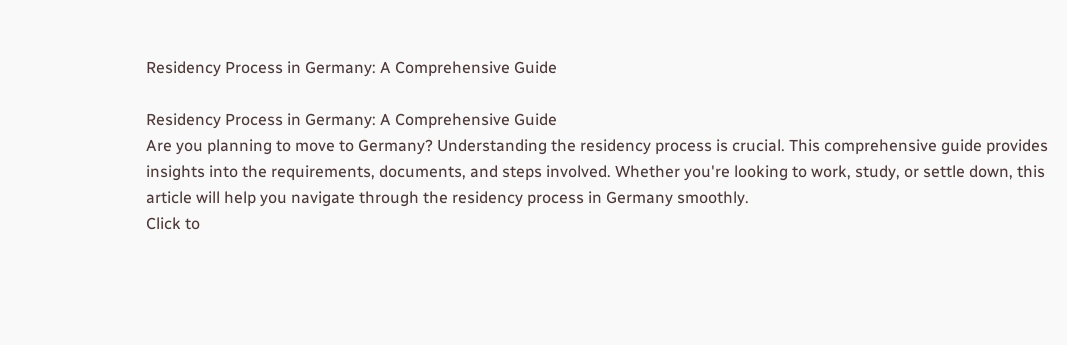Residency Process in Germany: A Comprehensive Guide

Residency Process in Germany: A Comprehensive Guide
Are you planning to move to Germany? Understanding the residency process is crucial. This comprehensive guide provides insights into the requirements, documents, and steps involved. Whether you're looking to work, study, or settle down, this article will help you navigate through the residency process in Germany smoothly.
Click to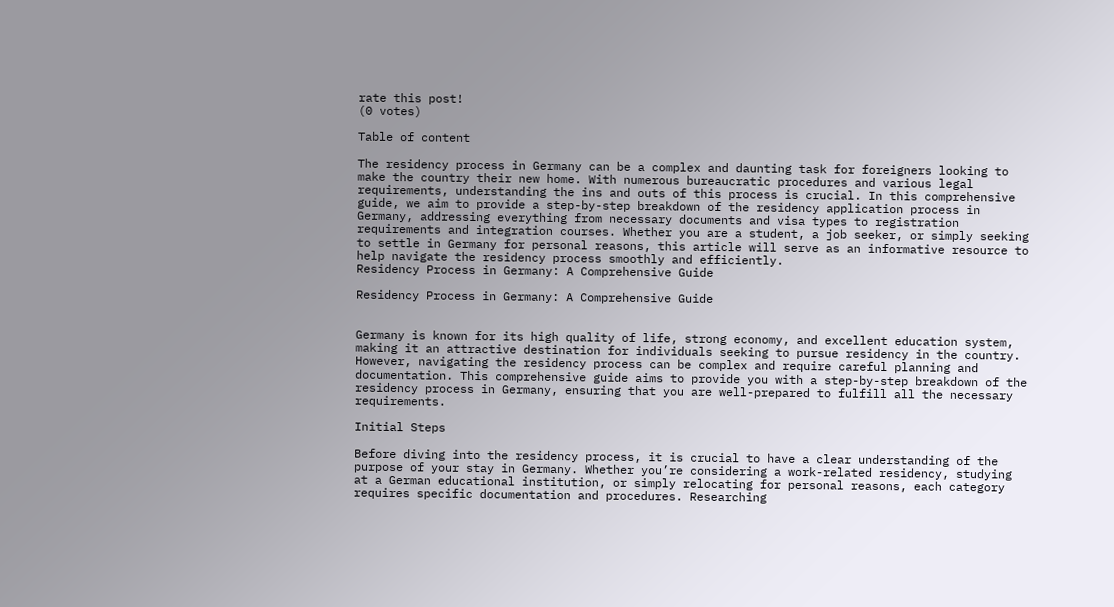rate this post!
(0 votes)

Table of content

The residency process in Germany can be a complex and daunting task for foreigners looking to make the country their new home. With numerous bureaucratic procedures and various legal requirements, understanding the ins and outs of this process is crucial. In this comprehensive guide, we aim to provide a step-by-step breakdown of the residency application process in Germany, addressing everything from necessary documents and visa types to registration requirements and integration courses. Whether you are a student, a job seeker, or simply seeking to settle in Germany for personal reasons, this article will serve as an informative resource to help navigate the residency process smoothly and efficiently.
Residency Process in Germany: A Comprehensive Guide

Residency Process in Germany: A Comprehensive Guide


Germany is known for its high quality of life, strong economy, and excellent education system, making it an attractive destination for individuals seeking to pursue residency in the country. However, navigating the residency process can be complex and require careful planning and documentation. This comprehensive guide aims to provide you with a step-by-step breakdown of the residency process in Germany, ensuring that you are well-prepared to fulfill all the necessary requirements.

Initial Steps

Before diving into the residency process, it is crucial to have a clear understanding of the purpose of your stay in Germany. Whether you’re considering a work-related residency, studying at a German educational institution, or simply relocating for personal reasons, each category requires specific documentation and procedures. Researching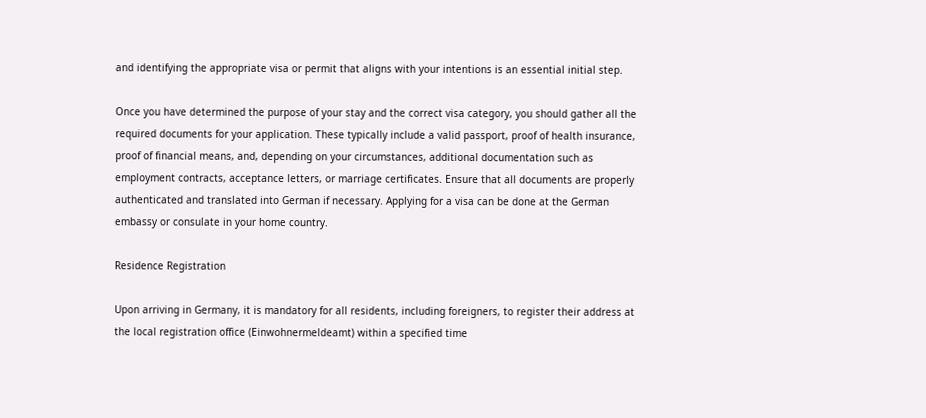and identifying the appropriate visa or permit that aligns with your intentions is an essential initial step.

Once you have determined the purpose of your stay and the correct visa category, you should gather all the required documents for your application. These typically include a valid passport, proof of health insurance, proof of financial means, and, depending on your circumstances, additional documentation such as employment contracts, acceptance letters, or marriage certificates. Ensure that all documents are properly authenticated and translated into German if necessary. Applying for a visa can be done at the German embassy or consulate in your home country.

Residence Registration

Upon arriving in Germany, it is mandatory for all residents, including foreigners, to register their address at the local registration office (Einwohnermeldeamt) within a specified time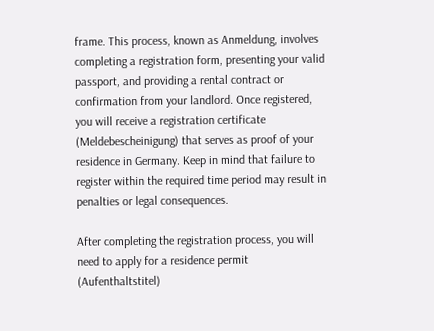frame. This process, known as Anmeldung, involves completing a registration form, presenting your valid passport, and providing a rental contract or confirmation from your landlord. Once registered, you will receive a registration certificate (Meldebescheinigung) that serves as proof of your residence in Germany. Keep in mind that failure to register within the required time period may result in penalties or legal consequences.

After completing the registration process, you will need to apply for a residence permit (Aufenthaltstitel)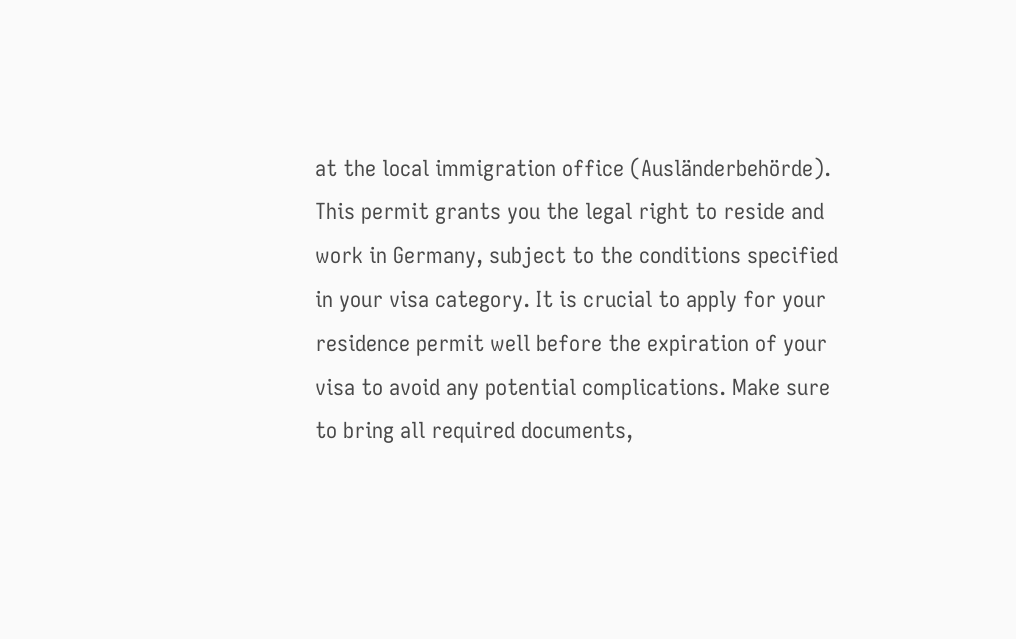at the local immigration office (Ausländerbehörde). This permit grants you the legal right to reside and work in Germany, subject to the conditions specified in your visa category. It is crucial to apply for your residence permit well before the expiration of your visa to avoid any potential complications. Make sure to bring all required documents,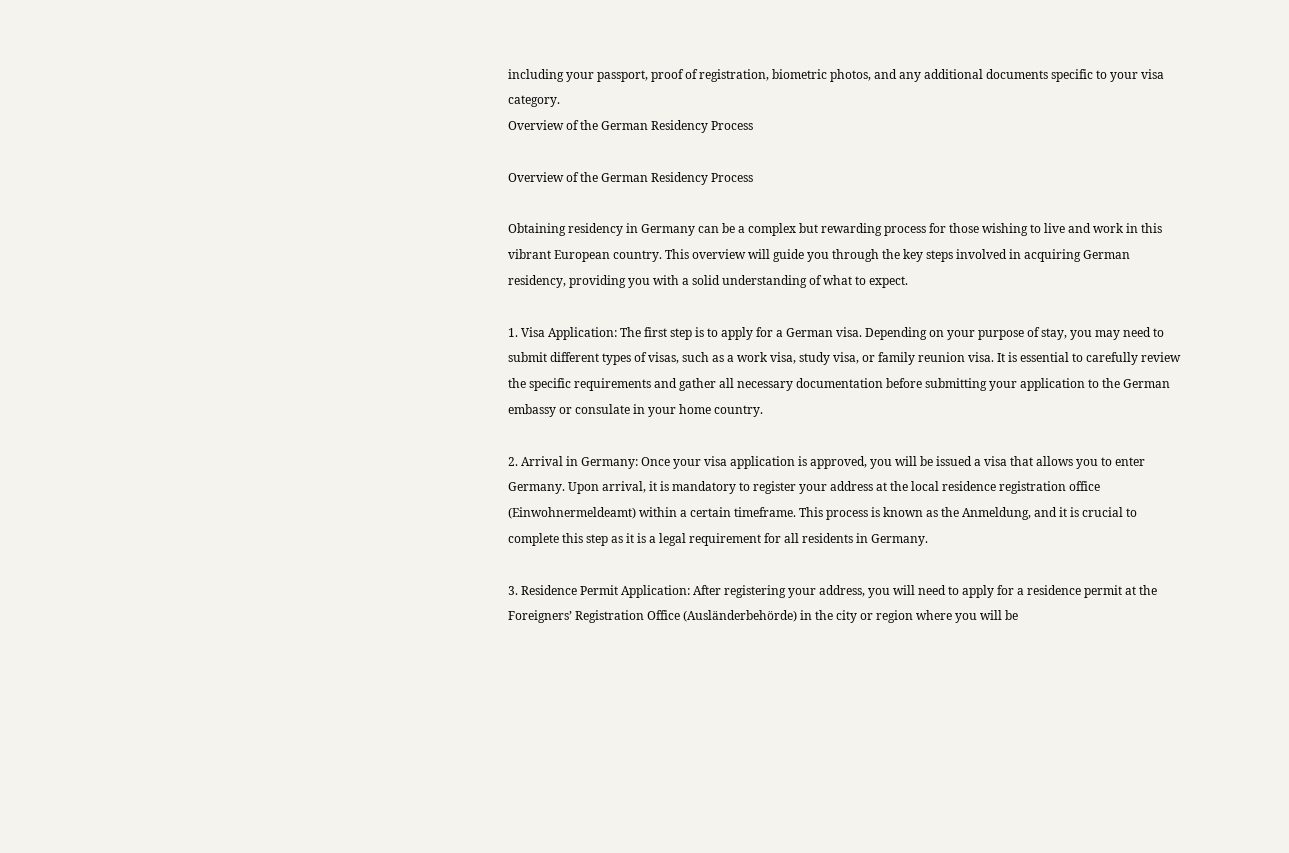including your passport, proof of registration, biometric photos, and any additional documents specific to your visa category.
Overview of the German Residency Process

Overview of the German Residency Process

Obtaining residency in Germany can be a complex but rewarding process for those wishing to live and work in this vibrant European country. This overview will guide you through the key steps involved in acquiring German residency, providing you with a solid understanding of what to expect.

1. Visa Application: The first step is to apply for a German visa. Depending on your purpose of stay, you may need to submit different types of visas, such as a work visa, study visa, or family reunion visa. It is essential to carefully review the specific requirements and gather all necessary documentation before submitting your application to the German embassy or consulate in your home country.

2. Arrival in Germany: Once your visa application is approved, you will be issued a visa that allows you to enter Germany. Upon arrival, it is mandatory to register your address at the local residence registration office (Einwohnermeldeamt) within a certain timeframe. This process is known as the Anmeldung, and it is crucial to complete this step as it is a legal requirement for all residents in Germany.

3. Residence Permit Application: After registering your address, you will need to apply for a residence permit at the Foreigners’ Registration Office (Ausländerbehörde) in the city or region where you will be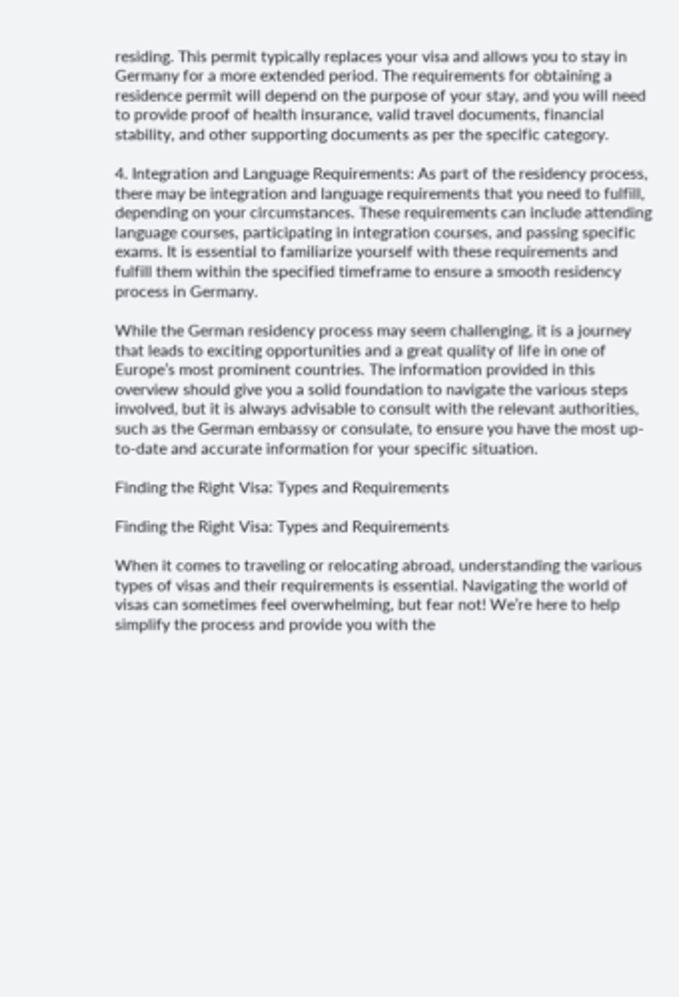residing. This permit typically replaces your visa and allows you to stay in Germany for a more extended period. The requirements for obtaining a residence permit will depend on the purpose of your stay, and you will need to provide proof of health insurance, valid travel documents, financial stability, and other supporting documents as per the specific category.

4. Integration and Language Requirements: As part of the residency process, there may be integration and language requirements that you need to fulfill, depending on your circumstances. These requirements can include attending language courses, participating in integration courses, and passing specific exams. It is essential to familiarize yourself with these requirements and fulfill them within the specified timeframe to ensure a smooth residency process in Germany.

While the German residency process may seem challenging, it is a journey that leads to exciting opportunities and a great quality of life in one of Europe’s most prominent countries. The information provided in this overview should give you a solid foundation to navigate the various steps involved, but it is always advisable to consult with the relevant authorities, such as the German embassy or consulate, to ensure you have the most up-to-date and accurate information for your specific situation.

Finding the Right Visa: Types and Requirements

Finding the Right Visa: Types and Requirements

When it comes to traveling or relocating abroad, understanding the various types of visas and their requirements is essential. Navigating the world of visas can sometimes feel overwhelming, but fear not! We’re here to help simplify the process and provide you with the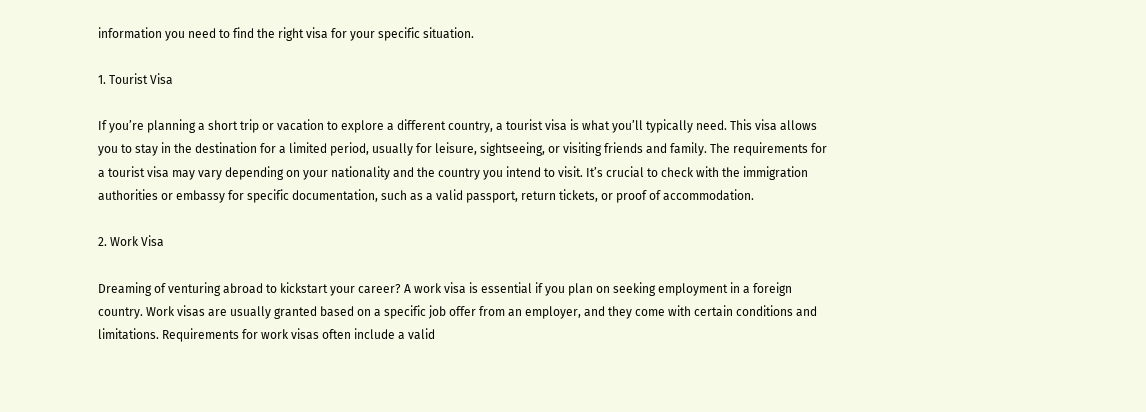information you need to find the right visa for your specific situation.

1. Tourist Visa

If you’re planning a short trip or vacation to explore a different country, a tourist visa is what you’ll typically need. This visa allows you to stay in the destination for a limited period, usually for leisure, sightseeing, or visiting friends and family. The requirements for a tourist visa may vary depending on your nationality and the country you intend to visit. It’s crucial to check with the immigration authorities or embassy for specific documentation, such as a valid passport, return tickets, or proof of accommodation.

2. Work Visa

Dreaming of venturing abroad to kickstart your career? A work visa is essential if you plan on seeking employment in a foreign country. Work visas are usually granted based on a specific job offer from an employer, and they come with certain conditions and limitations. Requirements for work visas often include a valid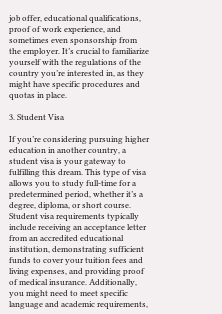job offer, educational qualifications, proof of work experience, and sometimes even sponsorship from the employer. It’s crucial to familiarize yourself with the regulations of the country you’re interested in, as they might have specific procedures and quotas in place.

3. Student Visa

If you’re considering pursuing higher education in another country, a student visa is your gateway to fulfilling this dream. This type of visa allows you to study full-time for a predetermined period, whether it’s a degree, diploma, or short course. Student visa requirements typically include receiving an acceptance letter from an accredited educational institution, demonstrating sufficient funds to cover your tuition fees and living expenses, and providing proof of medical insurance. Additionally, you might need to meet specific language and academic requirements,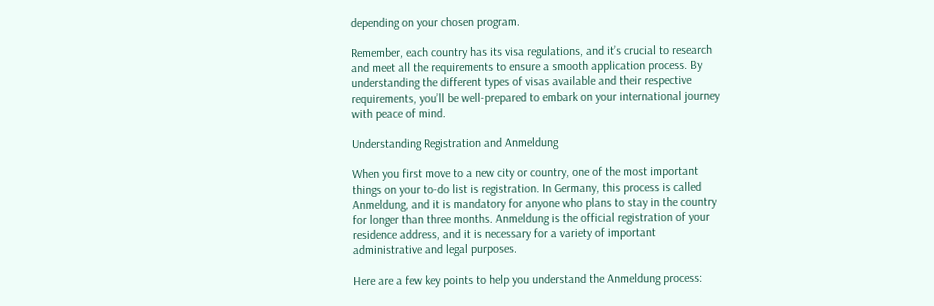depending on your chosen program.

Remember, each country has its visa regulations, and it’s crucial to research and meet all the requirements to ensure a smooth application process. By understanding the different types of visas available and their respective requirements, you’ll be well-prepared to embark on your international journey with peace of mind.

Understanding Registration and Anmeldung

When you first move to a new city or country, one of the most important things on your to-do list is registration. In Germany, this process is called Anmeldung, and it is mandatory for anyone who plans to stay in the country for longer than three months. Anmeldung is the official registration of your residence address, and it is necessary for a variety of important administrative and legal purposes.

Here are a few key points to help you understand the Anmeldung process: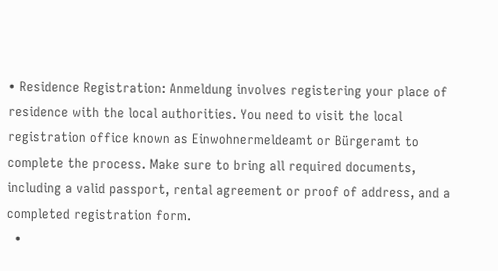• Residence Registration: Anmeldung involves registering your place of residence with the local authorities. You need to visit the local registration office known as Einwohnermeldeamt or Bürgeramt to complete the process. Make sure to bring all required documents, including a valid passport, rental agreement or proof of address, and a completed registration form.
  •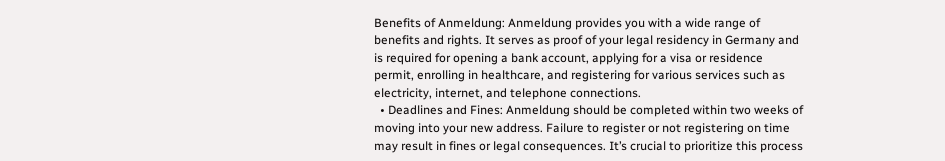Benefits of Anmeldung: Anmeldung provides you with a wide range of benefits and rights. It serves as proof of your legal residency in Germany and is required for opening a bank account, applying for a visa or residence permit, enrolling in healthcare, and registering for various services such as electricity, internet, and telephone connections.
  • Deadlines and Fines: Anmeldung should be completed within two weeks of moving into your new address. Failure to register or not registering on time may result in fines or legal consequences. It’s crucial to prioritize this process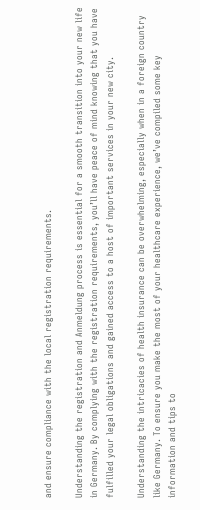and ensure compliance with the local registration requirements.

Understanding the registration and Anmeldung process is essential for a smooth transition into your new life in Germany. By complying with the registration requirements, you’ll have peace of mind knowing that you have fulfilled your legal obligations and gained access to a host of important services in your new city.

Understanding the intricacies of health insurance can be overwhelming, especially when in a foreign country like Germany. To ensure you make the most of your healthcare experience, we’ve compiled some key information and tips to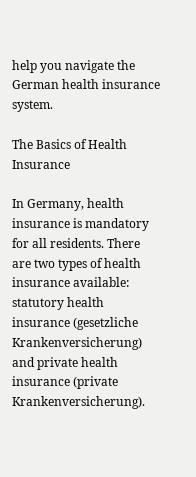help you navigate the German health insurance system.

The Basics of Health Insurance

In Germany, health insurance is mandatory for all residents. There are two types of health insurance available: statutory health insurance (gesetzliche Krankenversicherung) and private health insurance (private Krankenversicherung).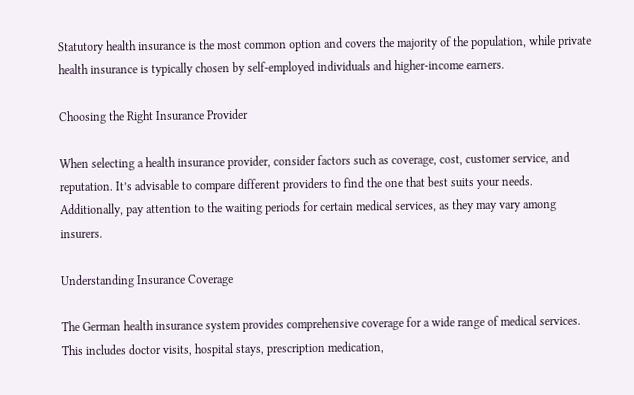Statutory health insurance is the most common option and covers the majority of the population, while private health insurance is typically chosen by self-employed individuals and higher-income earners.

Choosing the Right Insurance Provider

When selecting a health insurance provider, consider factors such as coverage, cost, customer service, and reputation. It’s advisable to compare different providers to find the one that best suits your needs. Additionally, pay attention to the waiting periods for certain medical services, as they may vary among insurers.

Understanding Insurance Coverage

The German health insurance system provides comprehensive coverage for a wide range of medical services. This includes doctor visits, hospital stays, prescription medication,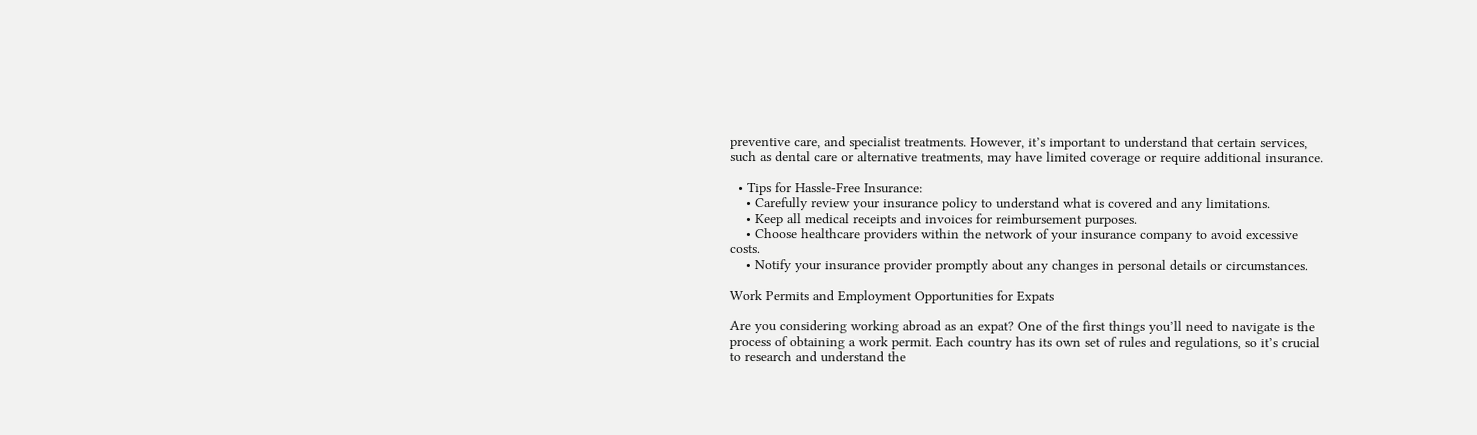preventive care, and specialist treatments. However, it’s important to understand that certain services, such as dental care or alternative treatments, may have limited coverage or require additional insurance.

  • Tips for Hassle-Free Insurance:
    • Carefully review your insurance policy to understand what is covered and any limitations.
    • Keep all medical receipts and invoices for reimbursement purposes.
    • Choose healthcare providers within the network of your insurance company to avoid excessive costs.
    • Notify your insurance provider promptly about any changes in personal details or circumstances.

Work Permits and Employment Opportunities for Expats

Are you considering working abroad as an expat? One of the first things you’ll need to navigate is the process of obtaining a work permit. Each country has its own set of rules and regulations, so it’s crucial to research and understand the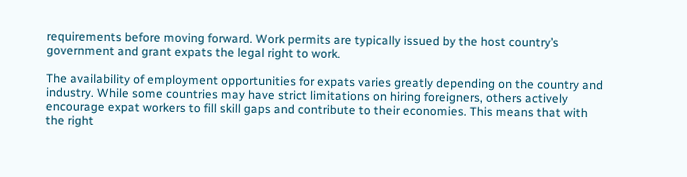requirements before moving forward. Work permits are typically issued by the host country’s government and grant expats the legal right to work.

The availability of employment opportunities for expats varies greatly depending on the country and industry. While some countries may have strict limitations on hiring foreigners, others actively encourage expat workers to fill skill gaps and contribute to their economies. This means that with the right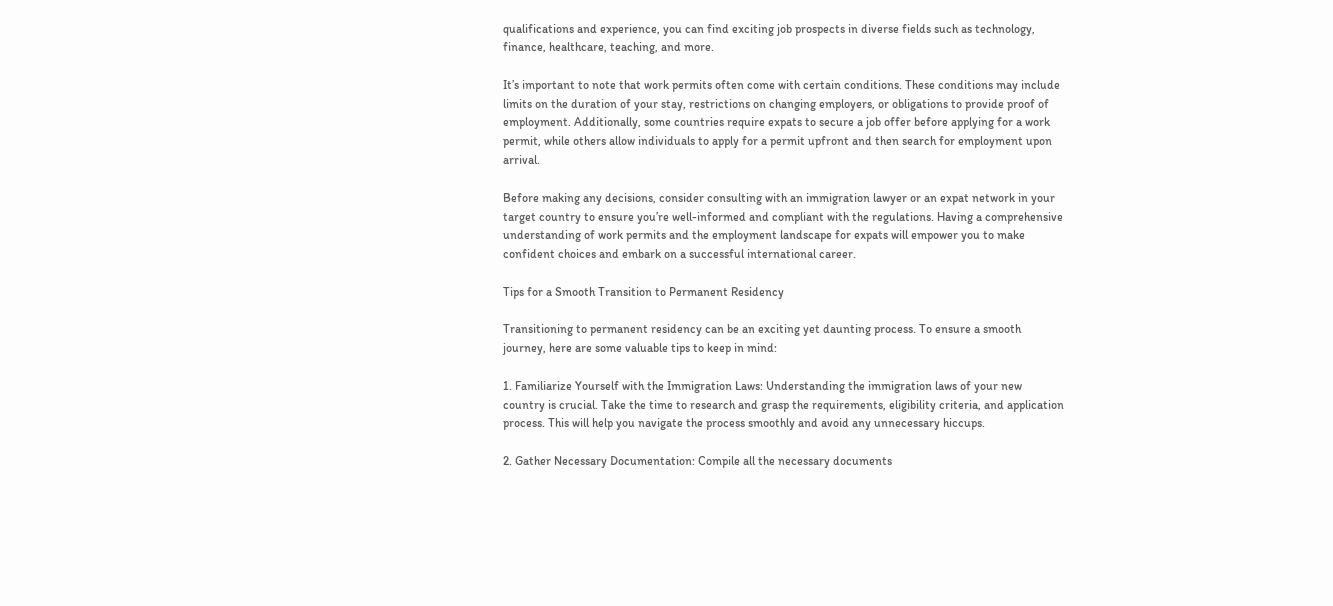qualifications and experience, you can find exciting job prospects in diverse fields such as technology, finance, healthcare, teaching, and more.

It’s important to note that work permits often come with certain conditions. These conditions may include limits on the duration of your stay, restrictions on changing employers, or obligations to provide proof of employment. Additionally, some countries require expats to secure a job offer before applying for a work permit, while others allow individuals to apply for a permit upfront and then search for employment upon arrival.

Before making any decisions, consider consulting with an immigration lawyer or an expat network in your target country to ensure you’re well-informed and compliant with the regulations. Having a comprehensive understanding of work permits and the employment landscape for expats will empower you to make confident choices and embark on a successful international career.

Tips for a Smooth Transition to Permanent Residency

Transitioning to permanent residency can be an exciting yet daunting process. To ensure a smooth journey, here are some valuable tips to keep in mind:

1. Familiarize Yourself with the Immigration Laws: Understanding the immigration laws of your new country is crucial. Take the time to research and grasp the requirements, eligibility criteria, and application process. This will help you navigate the process smoothly and avoid any unnecessary hiccups.

2. Gather Necessary Documentation: Compile all the necessary documents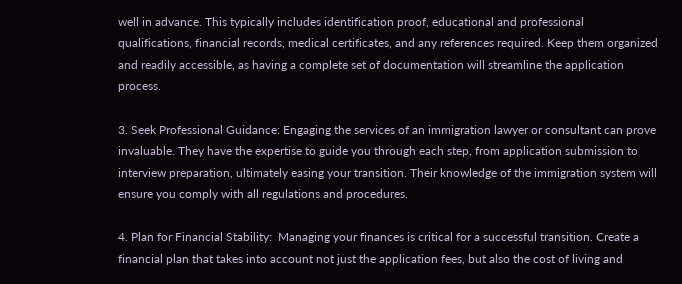well in advance. This typically includes identification proof, educational and professional qualifications, financial records, medical certificates, and any references required. Keep them organized and readily accessible, as having a complete set of documentation will streamline the application process.

3. Seek Professional Guidance: Engaging the services of an immigration lawyer or consultant can prove invaluable. They have the expertise to guide you through each step, from application submission to interview preparation, ultimately easing your transition. Their knowledge of the immigration system will ensure you comply with all regulations and procedures.

4. Plan for Financial Stability:  Managing your finances is critical for a successful transition. Create a financial plan that takes into account not just the application fees, but also the cost of living and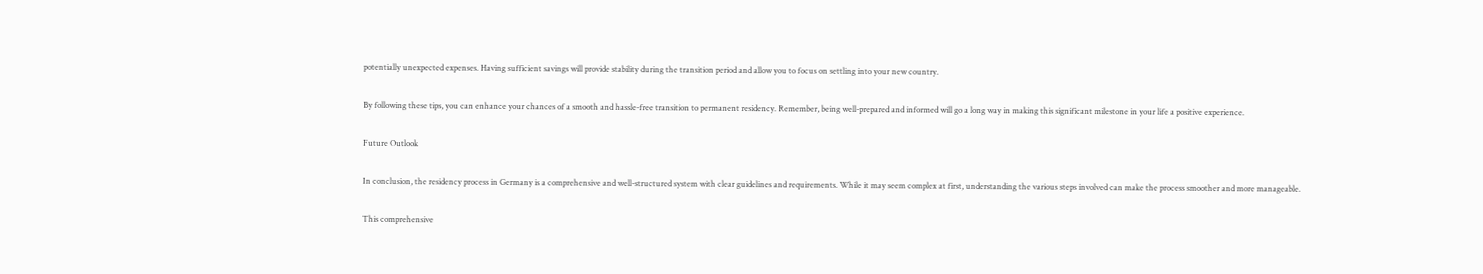potentially unexpected expenses. Having sufficient savings will provide stability during the transition period and allow you to focus on settling into your new country.

By following these tips, you can enhance your chances of a smooth and hassle-free transition to permanent residency. Remember, being well-prepared and informed will go a long way in making this significant milestone in your life a positive experience.

Future Outlook

In conclusion, the residency process in Germany is a comprehensive and well-structured system with clear guidelines and requirements. While it may seem complex at first, understanding the various steps involved can make the process smoother and more manageable.

This comprehensive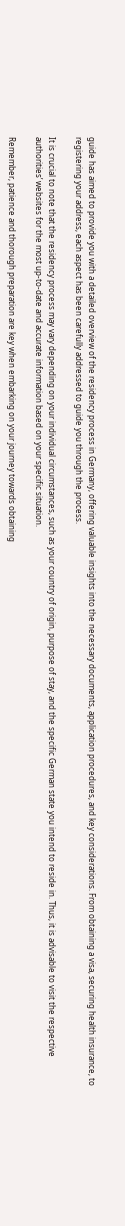guide has aimed to provide you with a detailed overview of the residency process in Germany, offering valuable insights into the necessary documents, application procedures, and key considerations. From obtaining a visa, securing health insurance, to registering your address, each aspect has been carefully addressed to guide you through the process.

It is crucial to note that the residency process may vary depending on your individual circumstances, such as your country of origin, purpose of stay, and the specific German state you intend to reside in. Thus, it is advisable to visit the respective authorities’ websites for the most up-to-date and accurate information based on your specific situation.

Remember, patience and thorough preparation are key when embarking on your journey towards obtaining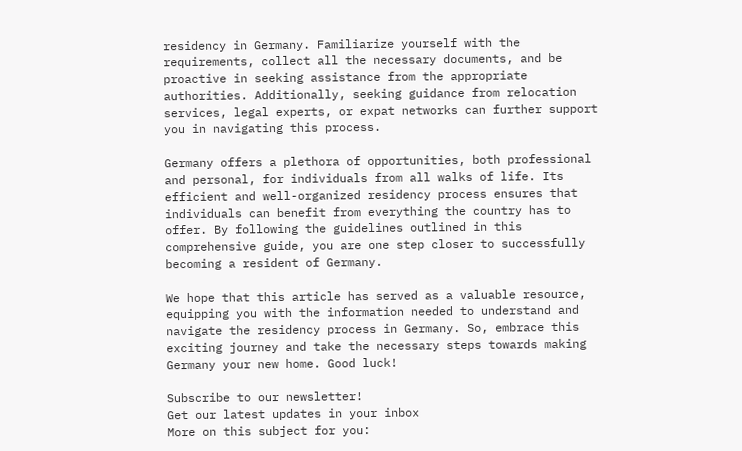residency in Germany. Familiarize yourself with the requirements, collect all the necessary documents, and be proactive in seeking assistance from the appropriate authorities. Additionally, seeking guidance from relocation services, legal experts, or expat networks can further support you in navigating this process.

Germany offers a plethora of opportunities, both professional and personal, for individuals from all walks of life. Its efficient and well-organized residency process ensures that individuals can benefit from everything the country has to offer. By following the guidelines outlined in this comprehensive guide, you are one step closer to successfully becoming a resident of Germany.

We hope that this article has served as a valuable resource, equipping you with the information needed to understand and navigate the residency process in Germany. So, embrace this exciting journey and take the necessary steps towards making Germany your new home. Good luck!

Subscribe to our newsletter!
Get our latest updates in your inbox
More on this subject for you: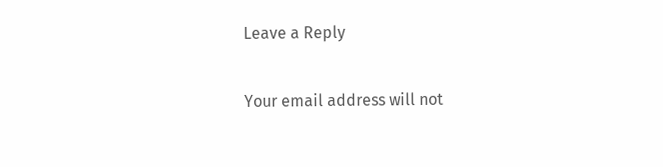Leave a Reply

Your email address will not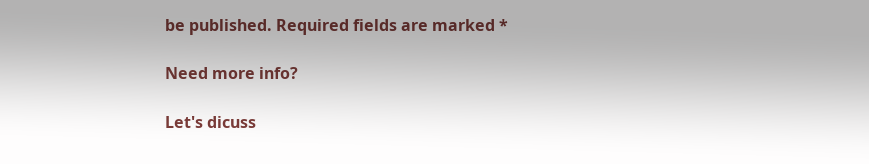be published. Required fields are marked *

Need more info?

Let's dicuss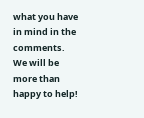what you have in mind in the comments. We will be more than happy to help!